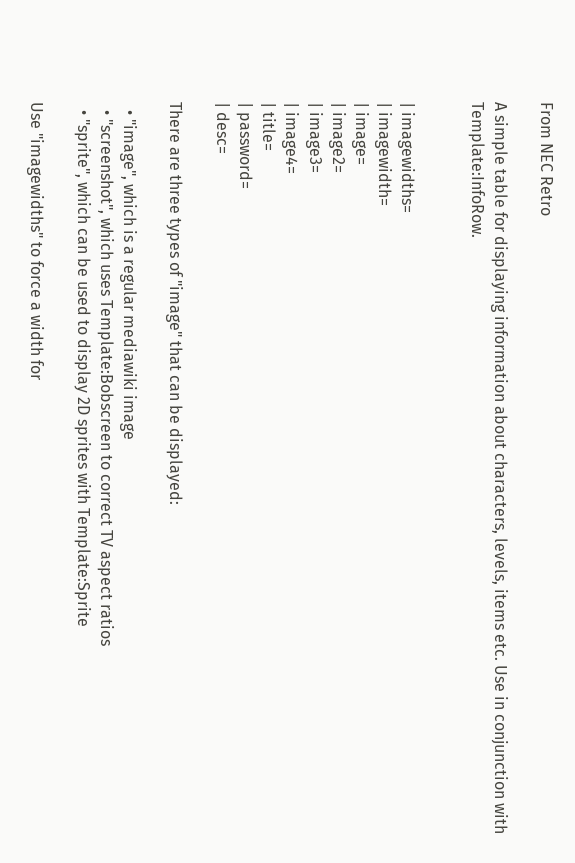From NEC Retro

A simple table for displaying information about characters, levels, items etc. Use in conjunction with Template:InfoRow.


| imagewidths=
| imagewidth=
| image=
| image2=
| image3=
| image4=
| title=
| password=
| desc=

There are three types of "image" that can be displayed:

  • "image", which is a regular mediawiki image
  • "screenshot", which uses Template:Bobscreen to correct TV aspect ratios
  • "sprite", which can be used to display 2D sprites with Template:Sprite

Use "imagewidths" to force a width for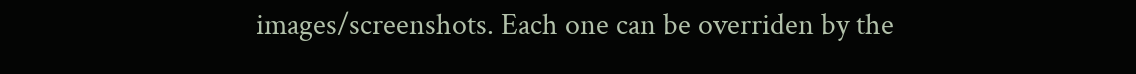images/screenshots. Each one can be overriden by the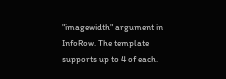"imagewidth" argument in InfoRow. The template supports up to 4 of each.